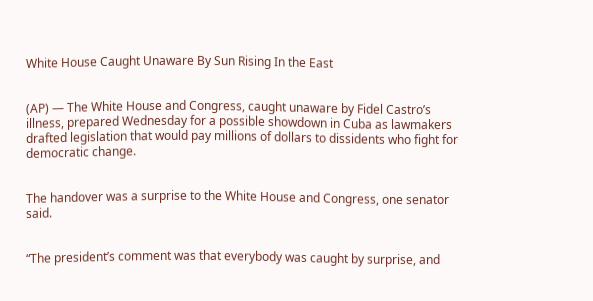White House Caught Unaware By Sun Rising In the East


(AP) — The White House and Congress, caught unaware by Fidel Castro’s illness, prepared Wednesday for a possible showdown in Cuba as lawmakers drafted legislation that would pay millions of dollars to dissidents who fight for democratic change.


The handover was a surprise to the White House and Congress, one senator said.


“The president’s comment was that everybody was caught by surprise, and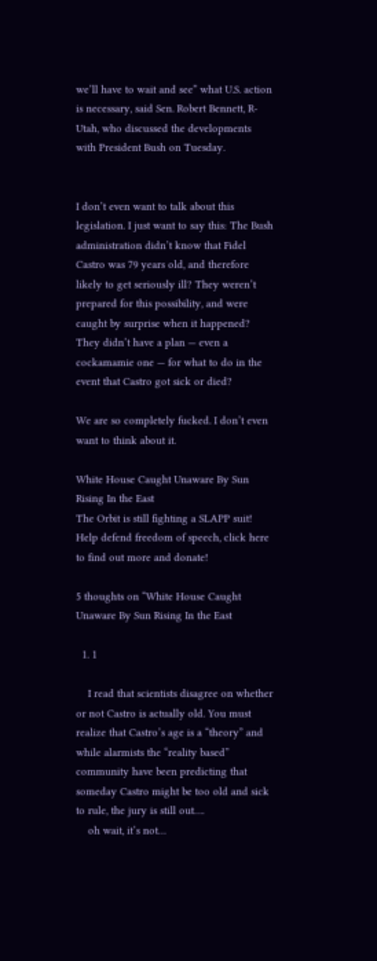we’ll have to wait and see” what U.S. action is necessary, said Sen. Robert Bennett, R-Utah, who discussed the developments with President Bush on Tuesday.


I don’t even want to talk about this legislation. I just want to say this: The Bush administration didn’t know that Fidel Castro was 79 years old, and therefore likely to get seriously ill? They weren’t prepared for this possibility, and were caught by surprise when it happened? They didn’t have a plan — even a cockamamie one — for what to do in the event that Castro got sick or died?

We are so completely fucked. I don’t even want to think about it.

White House Caught Unaware By Sun Rising In the East
The Orbit is still fighting a SLAPP suit! Help defend freedom of speech, click here to find out more and donate!

5 thoughts on “White House Caught Unaware By Sun Rising In the East

  1. 1

    I read that scientists disagree on whether or not Castro is actually old. You must realize that Castro’s age is a “theory” and while alarmists the “reality based” community have been predicting that someday Castro might be too old and sick to rule, the jury is still out….
    oh wait, it’s not…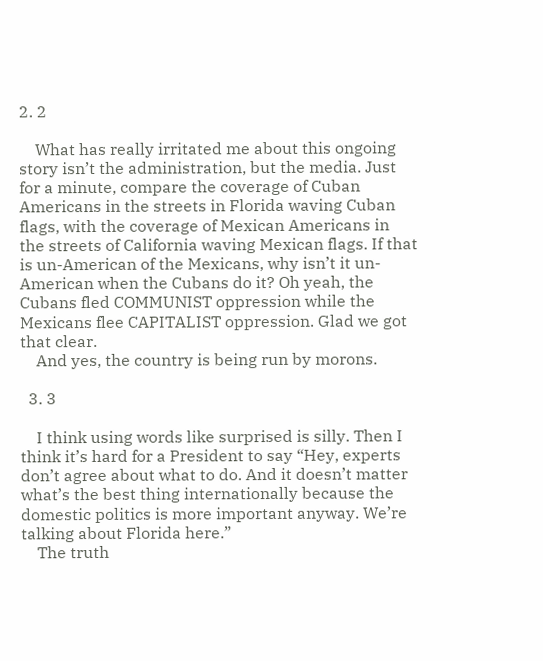2. 2

    What has really irritated me about this ongoing story isn’t the administration, but the media. Just for a minute, compare the coverage of Cuban Americans in the streets in Florida waving Cuban flags, with the coverage of Mexican Americans in the streets of California waving Mexican flags. If that is un-American of the Mexicans, why isn’t it un-American when the Cubans do it? Oh yeah, the Cubans fled COMMUNIST oppression while the Mexicans flee CAPITALIST oppression. Glad we got that clear.
    And yes, the country is being run by morons.

  3. 3

    I think using words like surprised is silly. Then I think it’s hard for a President to say “Hey, experts don’t agree about what to do. And it doesn’t matter what’s the best thing internationally because the domestic politics is more important anyway. We’re talking about Florida here.”
    The truth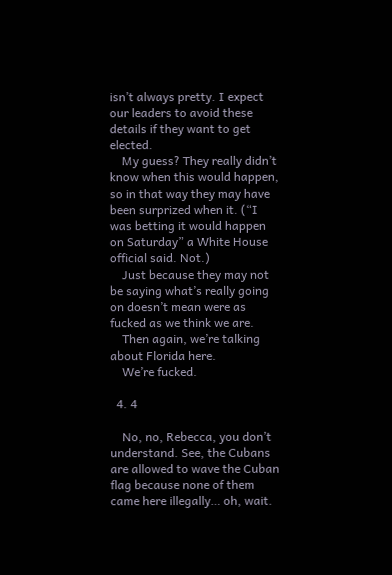isn’t always pretty. I expect our leaders to avoid these details if they want to get elected.
    My guess? They really didn’t know when this would happen, so in that way they may have been surprized when it. (“I was betting it would happen on Saturday” a White House official said. Not.)
    Just because they may not be saying what’s really going on doesn’t mean were as fucked as we think we are.
    Then again, we’re talking about Florida here.
    We’re fucked.

  4. 4

    No, no, Rebecca, you don’t understand. See, the Cubans are allowed to wave the Cuban flag because none of them came here illegally… oh, wait.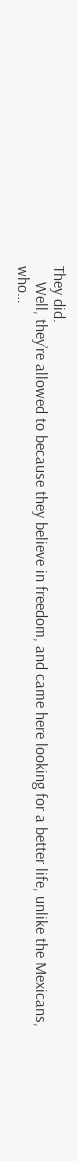They did.
    Well, they’re allowed to because they believe in freedom, and came here looking for a better life, unlike the Mexicans, who…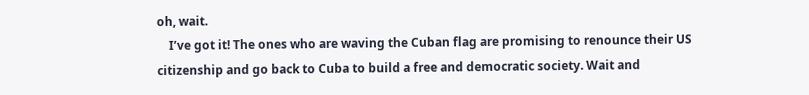oh, wait.
    I’ve got it! The ones who are waving the Cuban flag are promising to renounce their US citizenship and go back to Cuba to build a free and democratic society. Wait and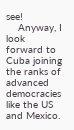see!
    Anyway, I look forward to Cuba joining the ranks of advanced democracies like the US and Mexico.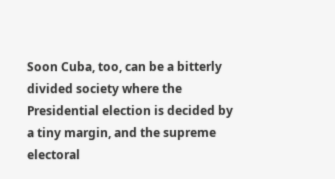Soon Cuba, too, can be a bitterly divided society where the Presidential election is decided by a tiny margin, and the supreme electoral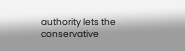authority lets the conservative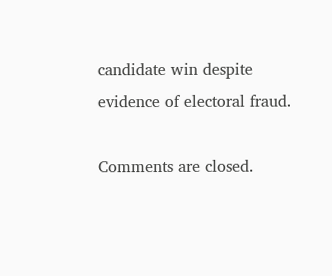candidate win despite evidence of electoral fraud.

Comments are closed.